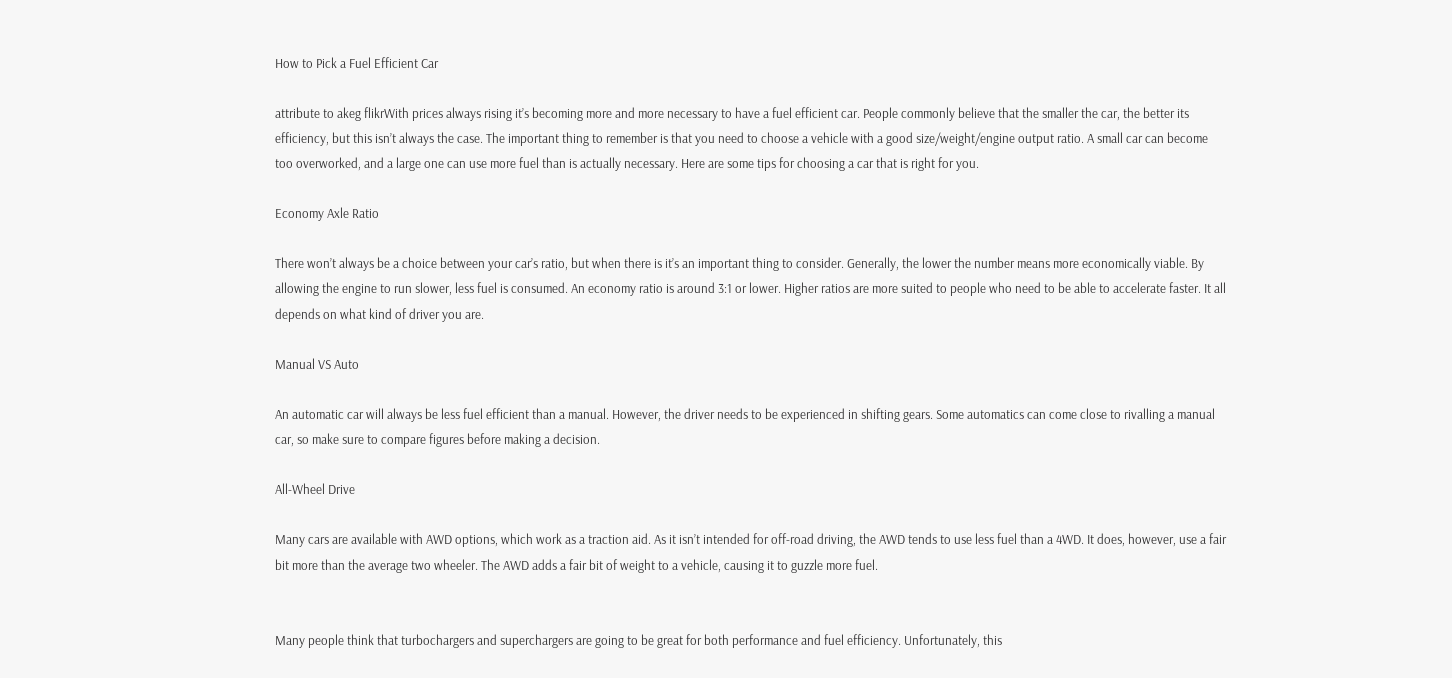How to Pick a Fuel Efficient Car

attribute to akeg flikrWith prices always rising it’s becoming more and more necessary to have a fuel efficient car. People commonly believe that the smaller the car, the better its efficiency, but this isn’t always the case. The important thing to remember is that you need to choose a vehicle with a good size/weight/engine output ratio. A small car can become too overworked, and a large one can use more fuel than is actually necessary. Here are some tips for choosing a car that is right for you.

Economy Axle Ratio

There won’t always be a choice between your car’s ratio, but when there is it’s an important thing to consider. Generally, the lower the number means more economically viable. By allowing the engine to run slower, less fuel is consumed. An economy ratio is around 3:1 or lower. Higher ratios are more suited to people who need to be able to accelerate faster. It all depends on what kind of driver you are.

Manual VS Auto

An automatic car will always be less fuel efficient than a manual. However, the driver needs to be experienced in shifting gears. Some automatics can come close to rivalling a manual car, so make sure to compare figures before making a decision.

All-Wheel Drive

Many cars are available with AWD options, which work as a traction aid. As it isn’t intended for off-road driving, the AWD tends to use less fuel than a 4WD. It does, however, use a fair bit more than the average two wheeler. The AWD adds a fair bit of weight to a vehicle, causing it to guzzle more fuel.


Many people think that turbochargers and superchargers are going to be great for both performance and fuel efficiency. Unfortunately, this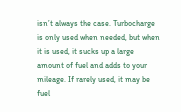isn’t always the case. Turbocharge is only used when needed, but when it is used, it sucks up a large amount of fuel and adds to your mileage. If rarely used, it may be fuel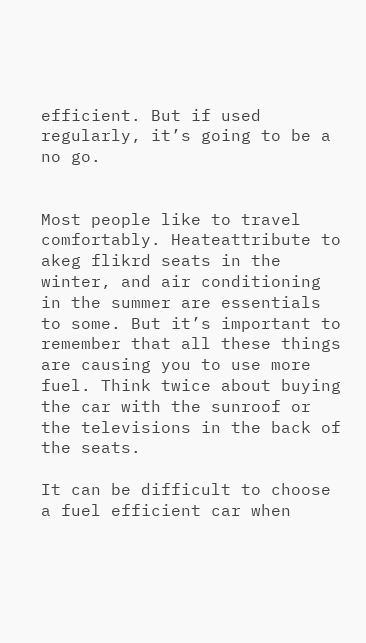efficient. But if used regularly, it’s going to be a no go.


Most people like to travel comfortably. Heateattribute to akeg flikrd seats in the winter, and air conditioning in the summer are essentials to some. But it’s important to remember that all these things are causing you to use more fuel. Think twice about buying the car with the sunroof or the televisions in the back of the seats.

It can be difficult to choose a fuel efficient car when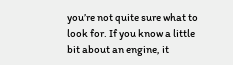you’re not quite sure what to look for. If you know a little bit about an engine, it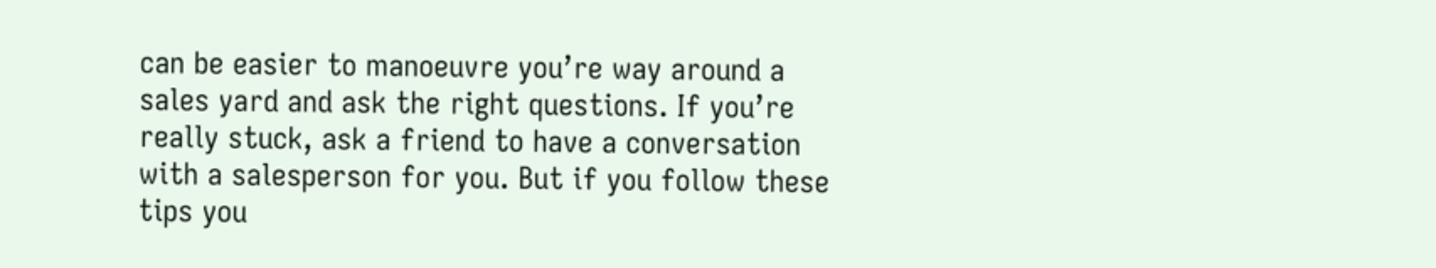can be easier to manoeuvre you’re way around a sales yard and ask the right questions. If you’re really stuck, ask a friend to have a conversation with a salesperson for you. But if you follow these tips you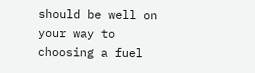should be well on your way to choosing a fuel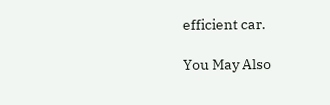efficient car.

You May Also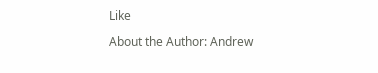Like

About the Author: Andrew